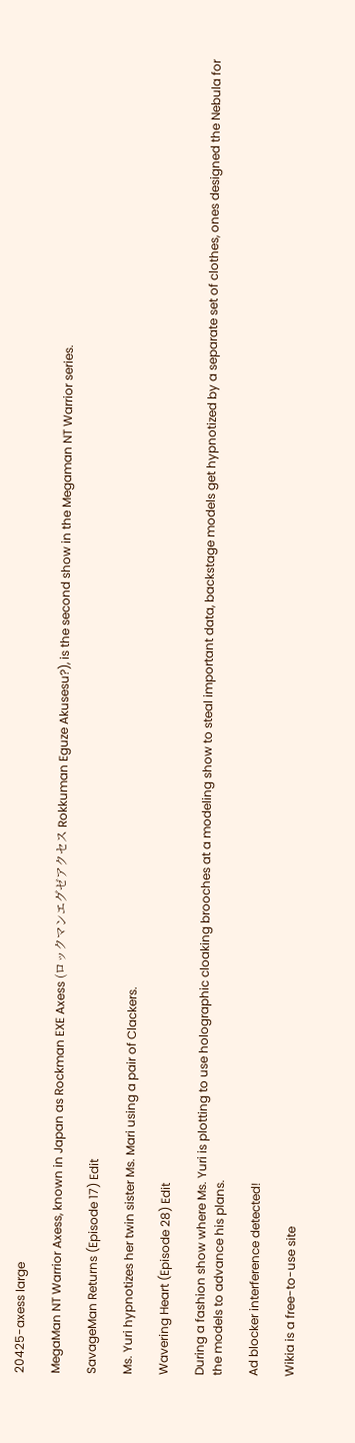20425-axess large

MegaMan NT Warrior Axess, known in Japan as Rockman EXE Axess (ロックマンエグゼアクセス Rokkuman Eguze Akusesu?), is the second show in the Megaman NT Warrior series.

SavageMan Returns (Episode 17) Edit

Ms. Yuri hypnotizes her twin sister Ms. Mari using a pair of Clackers.

Wavering Heart (Episode 28) Edit

During a fashion show where Ms. Yuri is plotting to use holographic cloaking brooches at a modeling show to steal important data, backstage models get hypnotized by a separate set of clothes, ones designed the Nebula for the models to advance his plans.

Ad blocker interference detected!

Wikia is a free-to-use site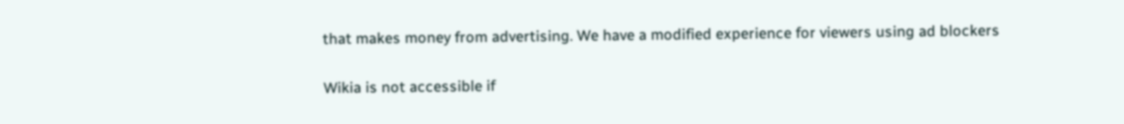that makes money from advertising. We have a modified experience for viewers using ad blockers

Wikia is not accessible if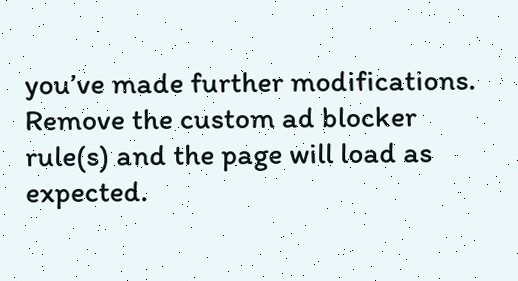you’ve made further modifications. Remove the custom ad blocker rule(s) and the page will load as expected.